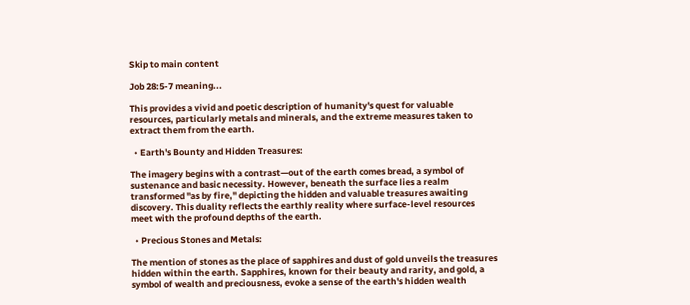Skip to main content

Job 28:5-7 meaning...

This provides a vivid and poetic description of humanity's quest for valuable resources, particularly metals and minerals, and the extreme measures taken to extract them from the earth.

  • Earth's Bounty and Hidden Treasures:

The imagery begins with a contrast—out of the earth comes bread, a symbol of sustenance and basic necessity. However, beneath the surface lies a realm transformed "as by fire," depicting the hidden and valuable treasures awaiting discovery. This duality reflects the earthly reality where surface-level resources meet with the profound depths of the earth.

  • Precious Stones and Metals:

The mention of stones as the place of sapphires and dust of gold unveils the treasures hidden within the earth. Sapphires, known for their beauty and rarity, and gold, a symbol of wealth and preciousness, evoke a sense of the earth's hidden wealth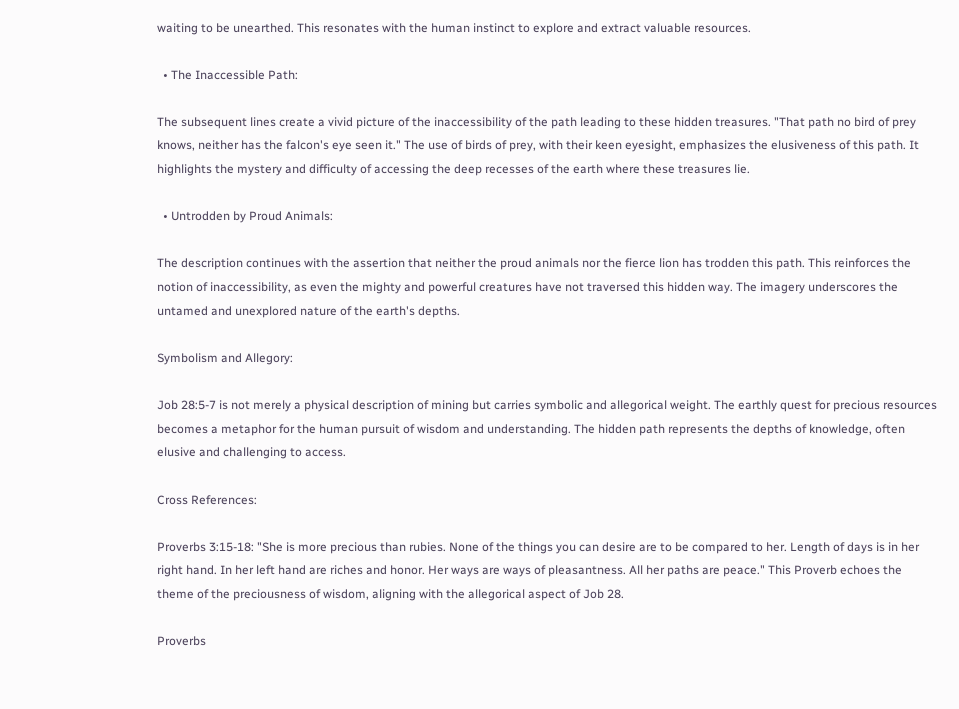waiting to be unearthed. This resonates with the human instinct to explore and extract valuable resources.

  • The Inaccessible Path:

The subsequent lines create a vivid picture of the inaccessibility of the path leading to these hidden treasures. "That path no bird of prey knows, neither has the falcon's eye seen it." The use of birds of prey, with their keen eyesight, emphasizes the elusiveness of this path. It highlights the mystery and difficulty of accessing the deep recesses of the earth where these treasures lie.

  • Untrodden by Proud Animals:

The description continues with the assertion that neither the proud animals nor the fierce lion has trodden this path. This reinforces the notion of inaccessibility, as even the mighty and powerful creatures have not traversed this hidden way. The imagery underscores the untamed and unexplored nature of the earth's depths.

Symbolism and Allegory:

Job 28:5-7 is not merely a physical description of mining but carries symbolic and allegorical weight. The earthly quest for precious resources becomes a metaphor for the human pursuit of wisdom and understanding. The hidden path represents the depths of knowledge, often elusive and challenging to access.

Cross References:

Proverbs 3:15-18: "She is more precious than rubies. None of the things you can desire are to be compared to her. Length of days is in her right hand. In her left hand are riches and honor. Her ways are ways of pleasantness. All her paths are peace." This Proverb echoes the theme of the preciousness of wisdom, aligning with the allegorical aspect of Job 28.

Proverbs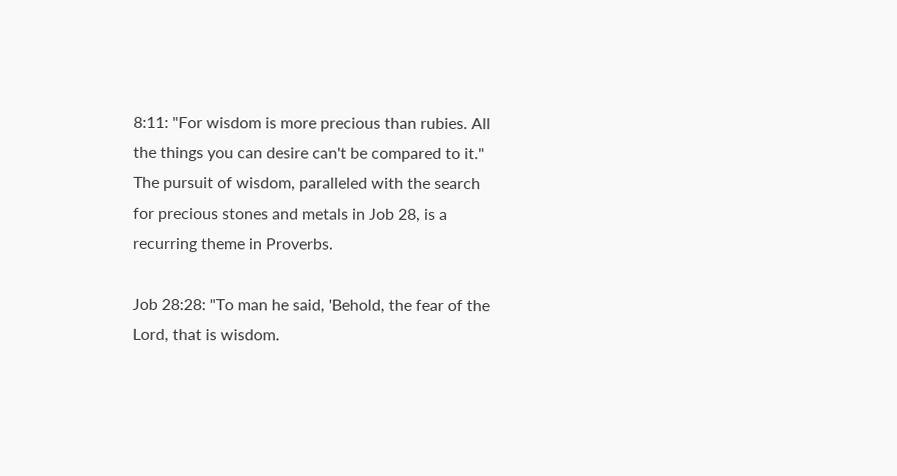8:11: "For wisdom is more precious than rubies. All the things you can desire can't be compared to it." The pursuit of wisdom, paralleled with the search for precious stones and metals in Job 28, is a recurring theme in Proverbs.

Job 28:28: "To man he said, 'Behold, the fear of the Lord, that is wisdom.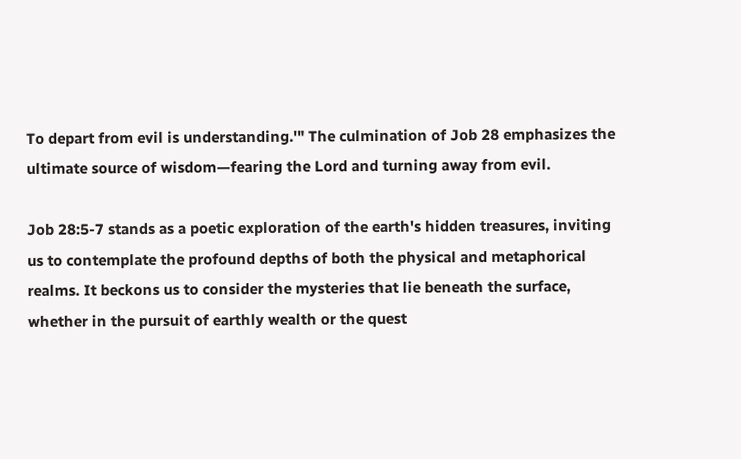To depart from evil is understanding.'" The culmination of Job 28 emphasizes the ultimate source of wisdom—fearing the Lord and turning away from evil.

Job 28:5-7 stands as a poetic exploration of the earth's hidden treasures, inviting us to contemplate the profound depths of both the physical and metaphorical realms. It beckons us to consider the mysteries that lie beneath the surface, whether in the pursuit of earthly wealth or the quest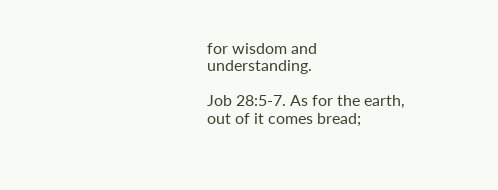for wisdom and understanding.

Job 28:5-7. As for the earth, out of it comes bread;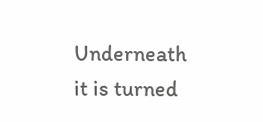Underneath it is turned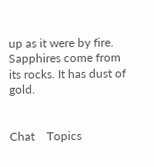up as it were by fire. Sapphires come from its rocks. It has dust of gold.


Chat    Topics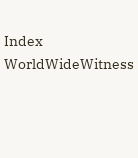Index     WorldWideWitness